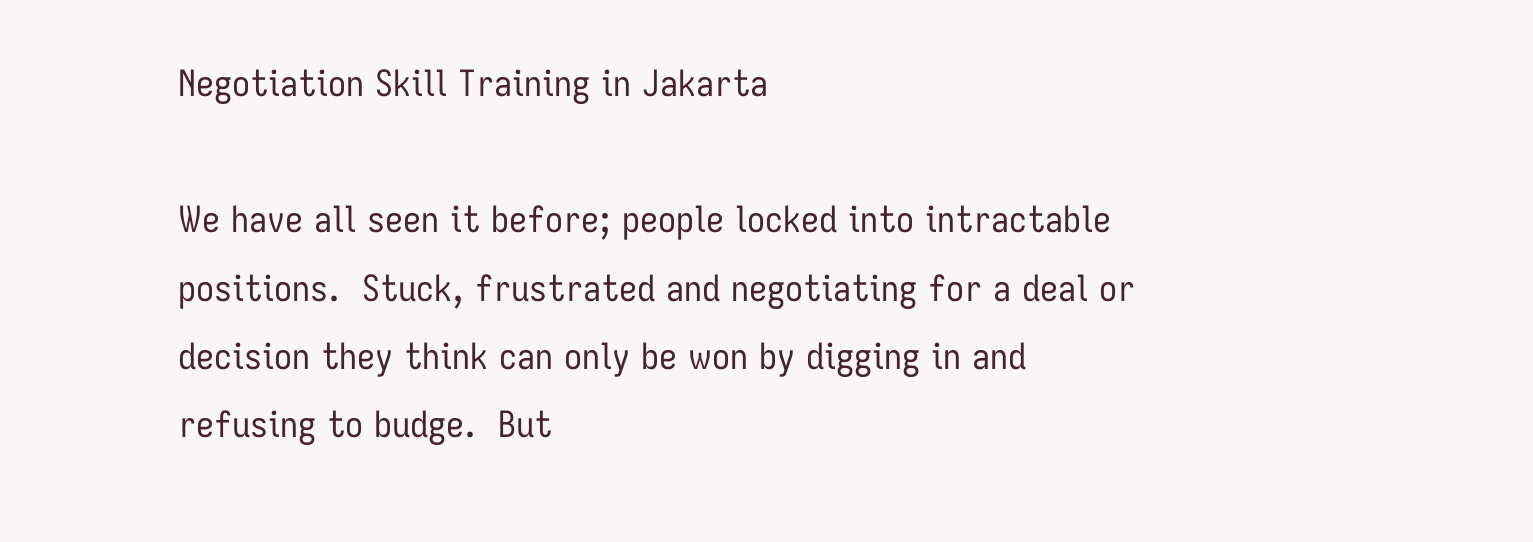Negotiation Skill Training in Jakarta

We have all seen it before; people locked into intractable positions.  Stuck, frustrated and negotiating for a deal or decision they think can only be won by digging in and refusing to budge.  But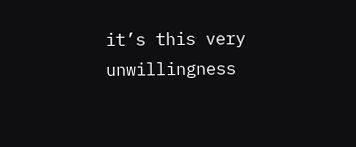it’s this very unwillingness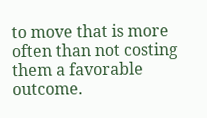to move that is more often than not costing them a favorable outcome.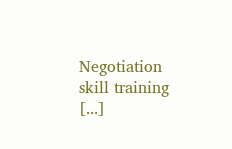Negotiation skill training [...]